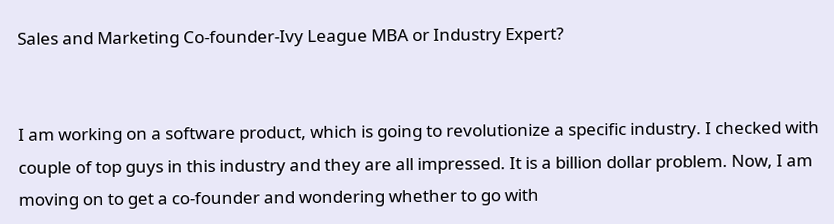Sales and Marketing Co-founder-Ivy League MBA or Industry Expert?


I am working on a software product, which is going to revolutionize a specific industry. I checked with couple of top guys in this industry and they are all impressed. It is a billion dollar problem. Now, I am moving on to get a co-founder and wondering whether to go with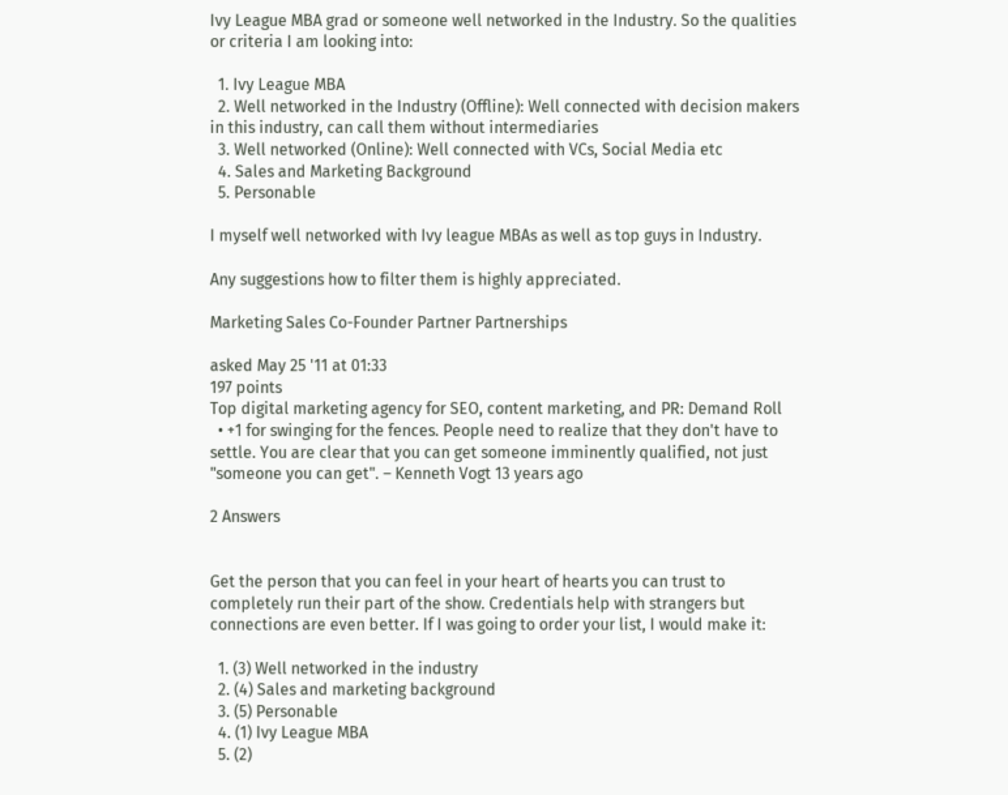Ivy League MBA grad or someone well networked in the Industry. So the qualities or criteria I am looking into:

  1. Ivy League MBA
  2. Well networked in the Industry (Offline): Well connected with decision makers in this industry, can call them without intermediaries
  3. Well networked (Online): Well connected with VCs, Social Media etc
  4. Sales and Marketing Background
  5. Personable

I myself well networked with Ivy league MBAs as well as top guys in Industry.

Any suggestions how to filter them is highly appreciated.

Marketing Sales Co-Founder Partner Partnerships

asked May 25 '11 at 01:33
197 points
Top digital marketing agency for SEO, content marketing, and PR: Demand Roll
  • +1 for swinging for the fences. People need to realize that they don't have to settle. You are clear that you can get someone imminently qualified, not just "someone you can get". – Kenneth Vogt 13 years ago

2 Answers


Get the person that you can feel in your heart of hearts you can trust to completely run their part of the show. Credentials help with strangers but connections are even better. If I was going to order your list, I would make it:

  1. (3) Well networked in the industry
  2. (4) Sales and marketing background
  3. (5) Personable
  4. (1) Ivy League MBA
  5. (2)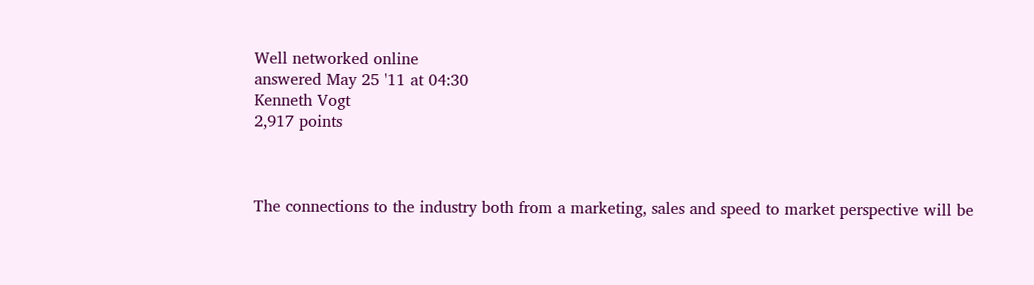Well networked online
answered May 25 '11 at 04:30
Kenneth Vogt
2,917 points



The connections to the industry both from a marketing, sales and speed to market perspective will be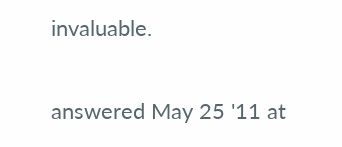invaluable.

answered May 25 '11 at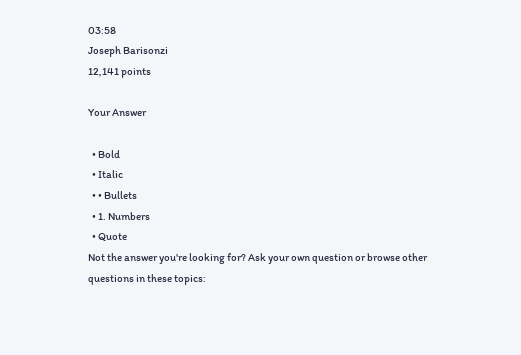03:58
Joseph Barisonzi
12,141 points

Your Answer

  • Bold
  • Italic
  • • Bullets
  • 1. Numbers
  • Quote
Not the answer you're looking for? Ask your own question or browse other questions in these topics: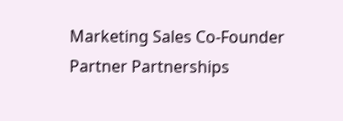Marketing Sales Co-Founder Partner Partnerships